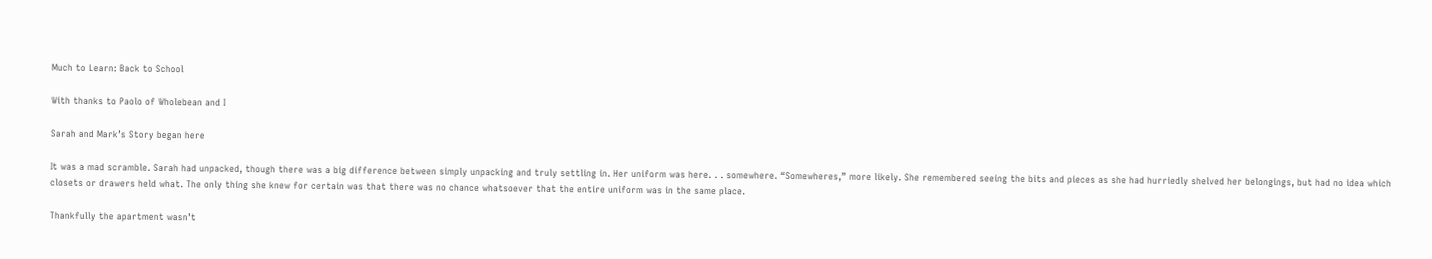Much to Learn: Back to School

With thanks to Paolo of Wholebean and I

Sarah and Mark’s Story began here

It was a mad scramble. Sarah had unpacked, though there was a big difference between simply unpacking and truly settling in. Her uniform was here. . . somewhere. “Somewheres,” more likely. She remembered seeing the bits and pieces as she had hurriedly shelved her belongings, but had no idea which closets or drawers held what. The only thing she knew for certain was that there was no chance whatsoever that the entire uniform was in the same place.

Thankfully the apartment wasn’t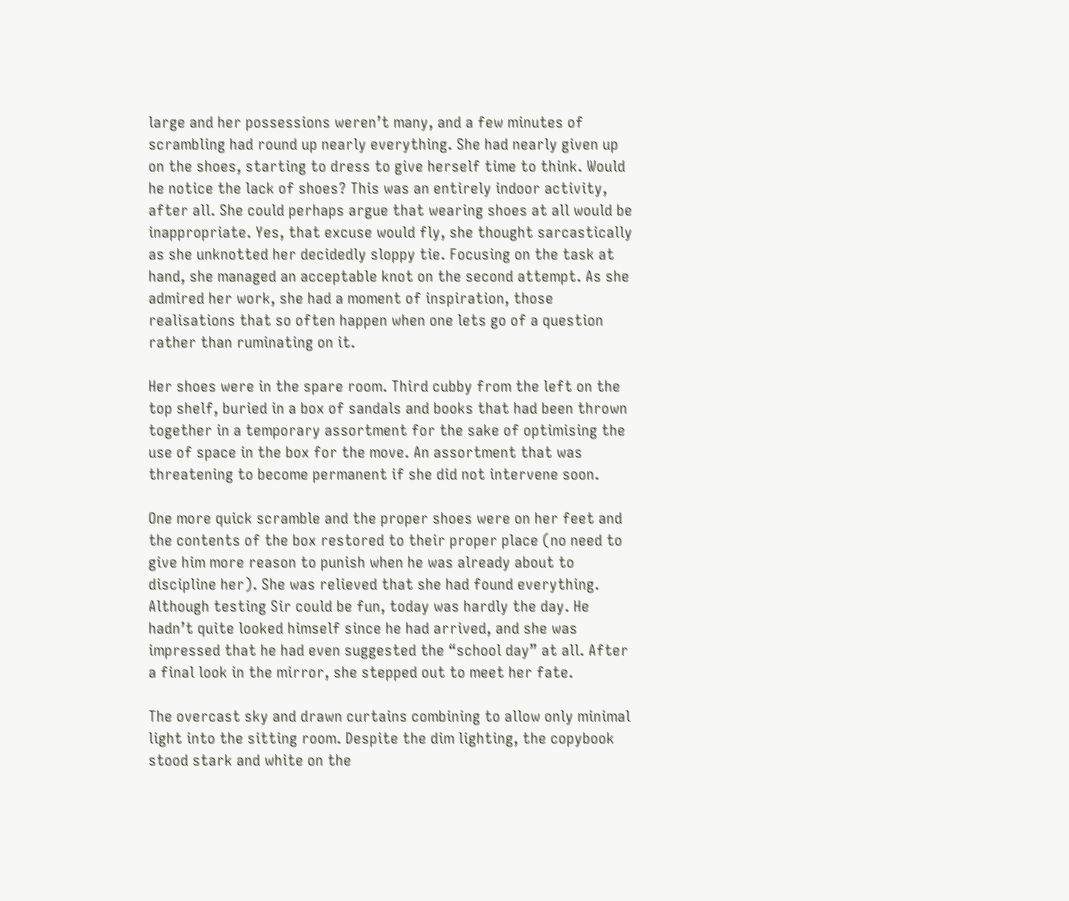large and her possessions weren’t many, and a few minutes of scrambling had round up nearly everything. She had nearly given up on the shoes, starting to dress to give herself time to think. Would he notice the lack of shoes? This was an entirely indoor activity, after all. She could perhaps argue that wearing shoes at all would be inappropriate. Yes, that excuse would fly, she thought sarcastically as she unknotted her decidedly sloppy tie. Focusing on the task at hand, she managed an acceptable knot on the second attempt. As she admired her work, she had a moment of inspiration, those realisations that so often happen when one lets go of a question rather than ruminating on it.

Her shoes were in the spare room. Third cubby from the left on the top shelf, buried in a box of sandals and books that had been thrown together in a temporary assortment for the sake of optimising the use of space in the box for the move. An assortment that was threatening to become permanent if she did not intervene soon.

One more quick scramble and the proper shoes were on her feet and the contents of the box restored to their proper place (no need to give him more reason to punish when he was already about to discipline her). She was relieved that she had found everything. Although testing Sir could be fun, today was hardly the day. He hadn’t quite looked himself since he had arrived, and she was impressed that he had even suggested the “school day” at all. After a final look in the mirror, she stepped out to meet her fate.

The overcast sky and drawn curtains combining to allow only minimal light into the sitting room. Despite the dim lighting, the copybook stood stark and white on the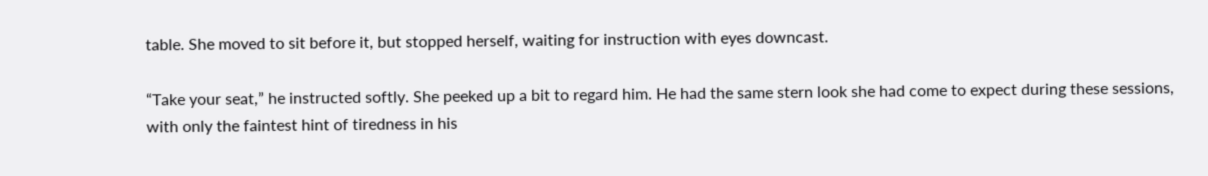table. She moved to sit before it, but stopped herself, waiting for instruction with eyes downcast.

“Take your seat,” he instructed softly. She peeked up a bit to regard him. He had the same stern look she had come to expect during these sessions, with only the faintest hint of tiredness in his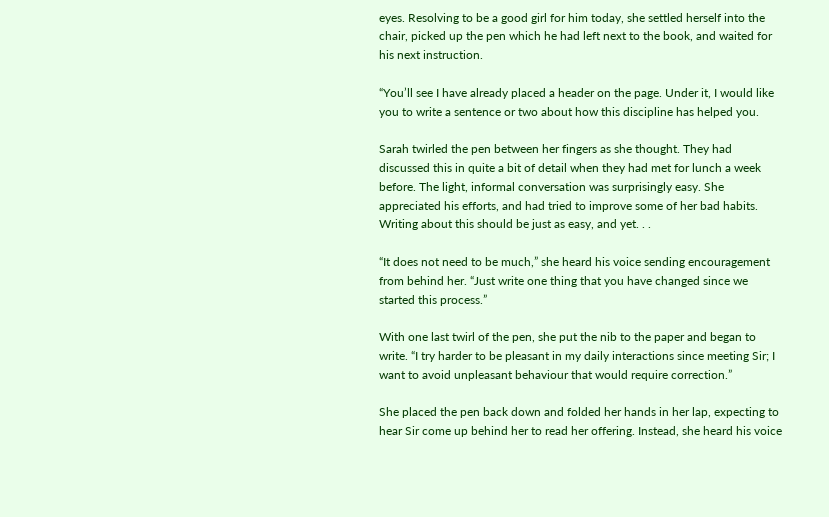eyes. Resolving to be a good girl for him today, she settled herself into the chair, picked up the pen which he had left next to the book, and waited for his next instruction.

“You’ll see I have already placed a header on the page. Under it, I would like you to write a sentence or two about how this discipline has helped you.

Sarah twirled the pen between her fingers as she thought. They had discussed this in quite a bit of detail when they had met for lunch a week before. The light, informal conversation was surprisingly easy. She appreciated his efforts, and had tried to improve some of her bad habits. Writing about this should be just as easy, and yet. . .

“It does not need to be much,” she heard his voice sending encouragement from behind her. “Just write one thing that you have changed since we started this process.”

With one last twirl of the pen, she put the nib to the paper and began to write. “I try harder to be pleasant in my daily interactions since meeting Sir; I want to avoid unpleasant behaviour that would require correction.”

She placed the pen back down and folded her hands in her lap, expecting to hear Sir come up behind her to read her offering. Instead, she heard his voice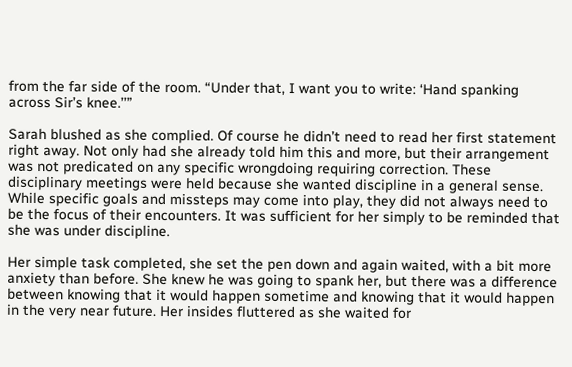from the far side of the room. “Under that, I want you to write: ‘Hand spanking across Sir’s knee.’’”

Sarah blushed as she complied. Of course he didn’t need to read her first statement right away. Not only had she already told him this and more, but their arrangement was not predicated on any specific wrongdoing requiring correction. These disciplinary meetings were held because she wanted discipline in a general sense. While specific goals and missteps may come into play, they did not always need to be the focus of their encounters. It was sufficient for her simply to be reminded that she was under discipline.

Her simple task completed, she set the pen down and again waited, with a bit more anxiety than before. She knew he was going to spank her, but there was a difference between knowing that it would happen sometime and knowing that it would happen in the very near future. Her insides fluttered as she waited for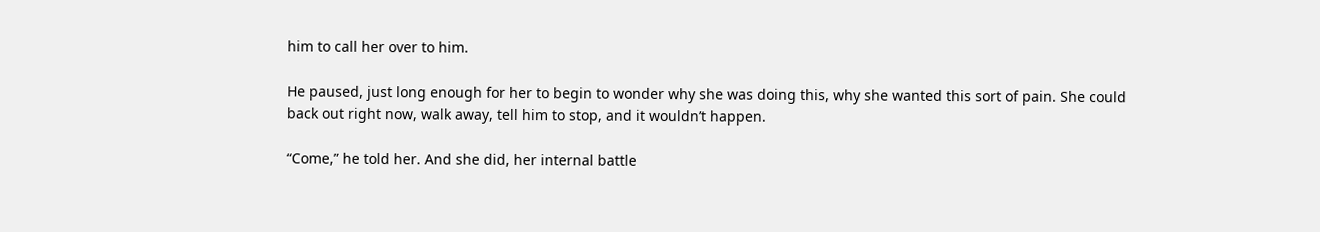him to call her over to him.

He paused, just long enough for her to begin to wonder why she was doing this, why she wanted this sort of pain. She could back out right now, walk away, tell him to stop, and it wouldn’t happen.

“Come,” he told her. And she did, her internal battle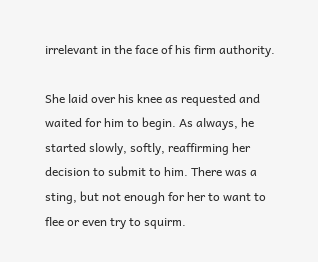irrelevant in the face of his firm authority.

She laid over his knee as requested and waited for him to begin. As always, he started slowly, softly, reaffirming her decision to submit to him. There was a sting, but not enough for her to want to flee or even try to squirm.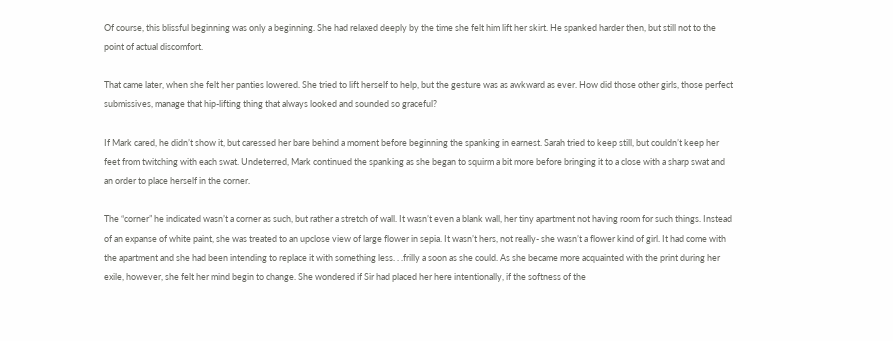Of course, this blissful beginning was only a beginning. She had relaxed deeply by the time she felt him lift her skirt. He spanked harder then, but still not to the point of actual discomfort.

That came later, when she felt her panties lowered. She tried to lift herself to help, but the gesture was as awkward as ever. How did those other girls, those perfect submissives, manage that hip-lifting thing that always looked and sounded so graceful?

If Mark cared, he didn’t show it, but caressed her bare behind a moment before beginning the spanking in earnest. Sarah tried to keep still, but couldn’t keep her feet from twitching with each swat. Undeterred, Mark continued the spanking as she began to squirm a bit more before bringing it to a close with a sharp swat and an order to place herself in the corner.

The “corner” he indicated wasn’t a corner as such, but rather a stretch of wall. It wasn’t even a blank wall, her tiny apartment not having room for such things. Instead of an expanse of white paint, she was treated to an upclose view of large flower in sepia. It wasn’t hers, not really- she wasn’t a flower kind of girl. It had come with the apartment and she had been intending to replace it with something less. . .frilly a soon as she could. As she became more acquainted with the print during her exile, however, she felt her mind begin to change. She wondered if Sir had placed her here intentionally, if the softness of the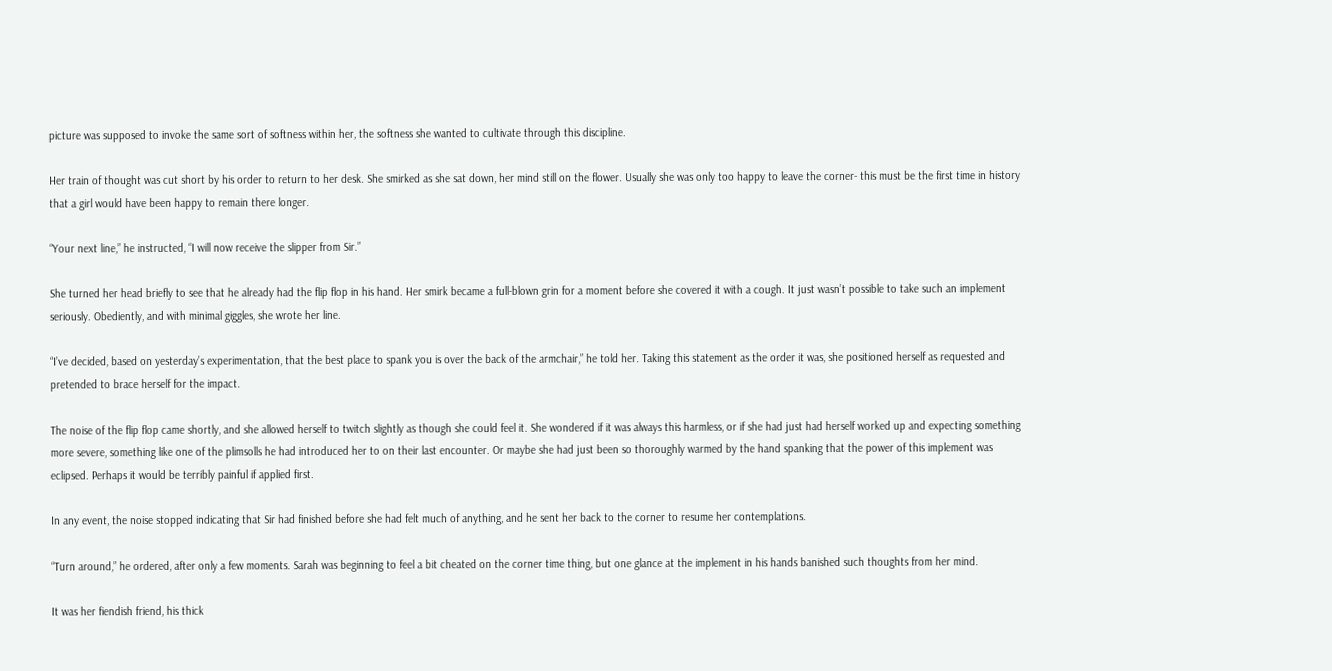picture was supposed to invoke the same sort of softness within her, the softness she wanted to cultivate through this discipline.

Her train of thought was cut short by his order to return to her desk. She smirked as she sat down, her mind still on the flower. Usually she was only too happy to leave the corner- this must be the first time in history that a girl would have been happy to remain there longer.

“Your next line,” he instructed, “I will now receive the slipper from Sir.”

She turned her head briefly to see that he already had the flip flop in his hand. Her smirk became a full-blown grin for a moment before she covered it with a cough. It just wasn’t possible to take such an implement seriously. Obediently, and with minimal giggles, she wrote her line.

“I’ve decided, based on yesterday’s experimentation, that the best place to spank you is over the back of the armchair,” he told her. Taking this statement as the order it was, she positioned herself as requested and pretended to brace herself for the impact.

The noise of the flip flop came shortly, and she allowed herself to twitch slightly as though she could feel it. She wondered if it was always this harmless, or if she had just had herself worked up and expecting something more severe, something like one of the plimsolls he had introduced her to on their last encounter. Or maybe she had just been so thoroughly warmed by the hand spanking that the power of this implement was eclipsed. Perhaps it would be terribly painful if applied first.

In any event, the noise stopped indicating that Sir had finished before she had felt much of anything, and he sent her back to the corner to resume her contemplations.

“Turn around,” he ordered, after only a few moments. Sarah was beginning to feel a bit cheated on the corner time thing, but one glance at the implement in his hands banished such thoughts from her mind.

It was her fiendish friend, his thick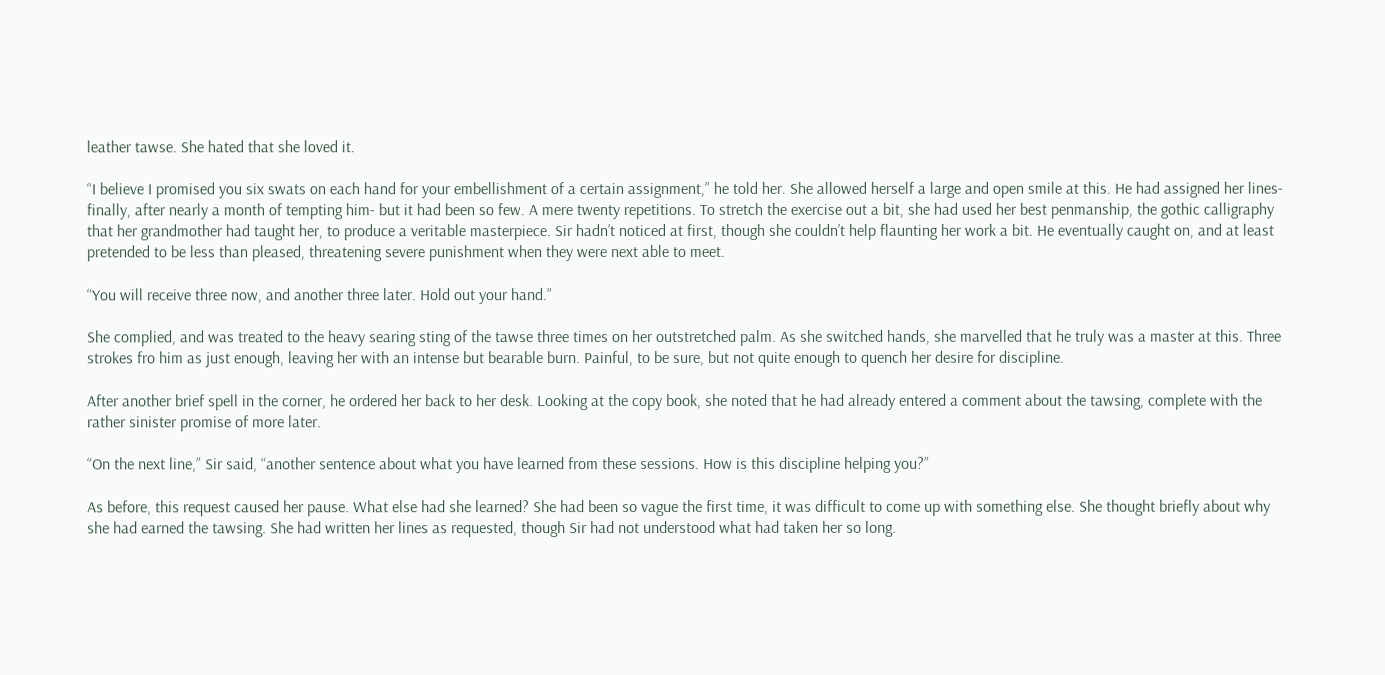leather tawse. She hated that she loved it.

“I believe I promised you six swats on each hand for your embellishment of a certain assignment,” he told her. She allowed herself a large and open smile at this. He had assigned her lines- finally, after nearly a month of tempting him- but it had been so few. A mere twenty repetitions. To stretch the exercise out a bit, she had used her best penmanship, the gothic calligraphy that her grandmother had taught her, to produce a veritable masterpiece. Sir hadn’t noticed at first, though she couldn’t help flaunting her work a bit. He eventually caught on, and at least pretended to be less than pleased, threatening severe punishment when they were next able to meet.

“You will receive three now, and another three later. Hold out your hand.”

She complied, and was treated to the heavy searing sting of the tawse three times on her outstretched palm. As she switched hands, she marvelled that he truly was a master at this. Three strokes fro him as just enough, leaving her with an intense but bearable burn. Painful, to be sure, but not quite enough to quench her desire for discipline.

After another brief spell in the corner, he ordered her back to her desk. Looking at the copy book, she noted that he had already entered a comment about the tawsing, complete with the rather sinister promise of more later.

“On the next line,” Sir said, “another sentence about what you have learned from these sessions. How is this discipline helping you?”

As before, this request caused her pause. What else had she learned? She had been so vague the first time, it was difficult to come up with something else. She thought briefly about why she had earned the tawsing. She had written her lines as requested, though Sir had not understood what had taken her so long.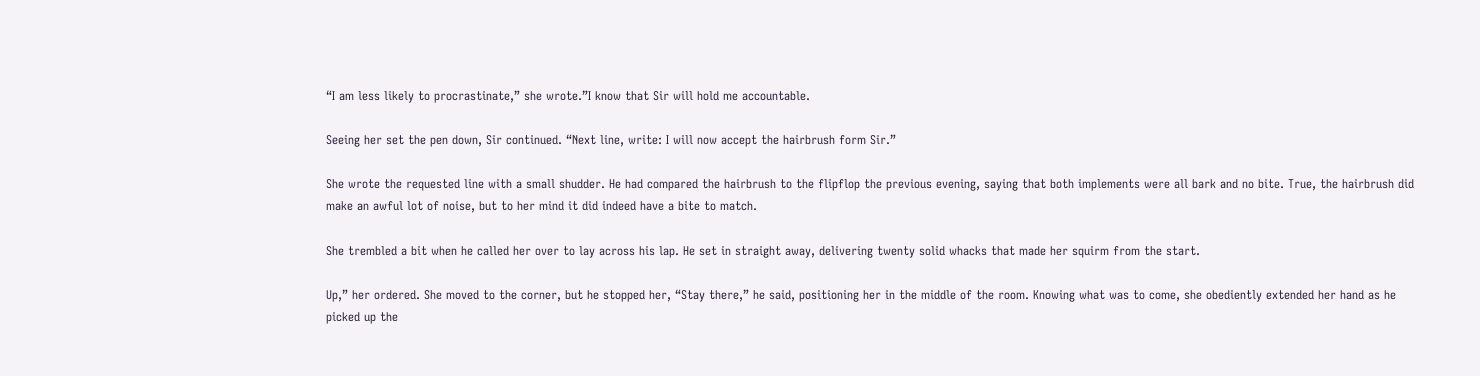“I am less likely to procrastinate,” she wrote.”I know that Sir will hold me accountable.

Seeing her set the pen down, Sir continued. “Next line, write: I will now accept the hairbrush form Sir.”

She wrote the requested line with a small shudder. He had compared the hairbrush to the flipflop the previous evening, saying that both implements were all bark and no bite. True, the hairbrush did make an awful lot of noise, but to her mind it did indeed have a bite to match.

She trembled a bit when he called her over to lay across his lap. He set in straight away, delivering twenty solid whacks that made her squirm from the start.

Up,” her ordered. She moved to the corner, but he stopped her, “Stay there,” he said, positioning her in the middle of the room. Knowing what was to come, she obediently extended her hand as he picked up the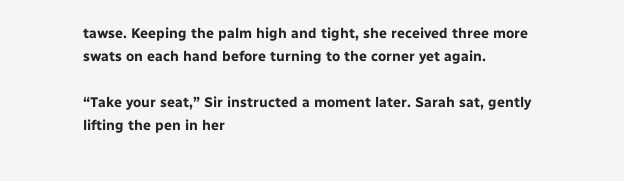tawse. Keeping the palm high and tight, she received three more swats on each hand before turning to the corner yet again.

“Take your seat,” Sir instructed a moment later. Sarah sat, gently lifting the pen in her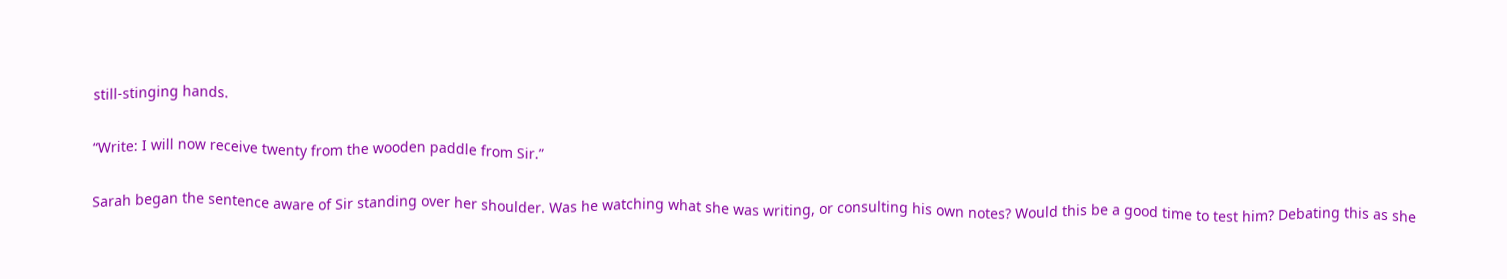still-stinging hands.

“Write: I will now receive twenty from the wooden paddle from Sir.”

Sarah began the sentence aware of Sir standing over her shoulder. Was he watching what she was writing, or consulting his own notes? Would this be a good time to test him? Debating this as she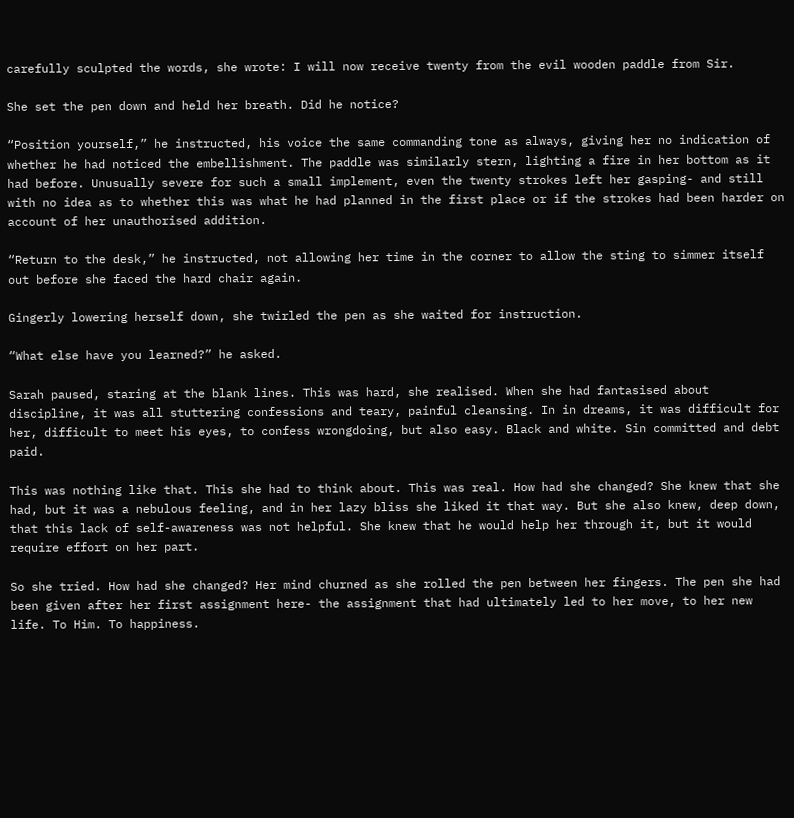carefully sculpted the words, she wrote: I will now receive twenty from the evil wooden paddle from Sir.

She set the pen down and held her breath. Did he notice?

“Position yourself,” he instructed, his voice the same commanding tone as always, giving her no indication of whether he had noticed the embellishment. The paddle was similarly stern, lighting a fire in her bottom as it had before. Unusually severe for such a small implement, even the twenty strokes left her gasping- and still with no idea as to whether this was what he had planned in the first place or if the strokes had been harder on account of her unauthorised addition.

“Return to the desk,” he instructed, not allowing her time in the corner to allow the sting to simmer itself out before she faced the hard chair again.

Gingerly lowering herself down, she twirled the pen as she waited for instruction.

“What else have you learned?” he asked.

Sarah paused, staring at the blank lines. This was hard, she realised. When she had fantasised about discipline, it was all stuttering confessions and teary, painful cleansing. In in dreams, it was difficult for her, difficult to meet his eyes, to confess wrongdoing, but also easy. Black and white. Sin committed and debt paid.

This was nothing like that. This she had to think about. This was real. How had she changed? She knew that she had, but it was a nebulous feeling, and in her lazy bliss she liked it that way. But she also knew, deep down, that this lack of self-awareness was not helpful. She knew that he would help her through it, but it would require effort on her part.

So she tried. How had she changed? Her mind churned as she rolled the pen between her fingers. The pen she had been given after her first assignment here- the assignment that had ultimately led to her move, to her new life. To Him. To happiness.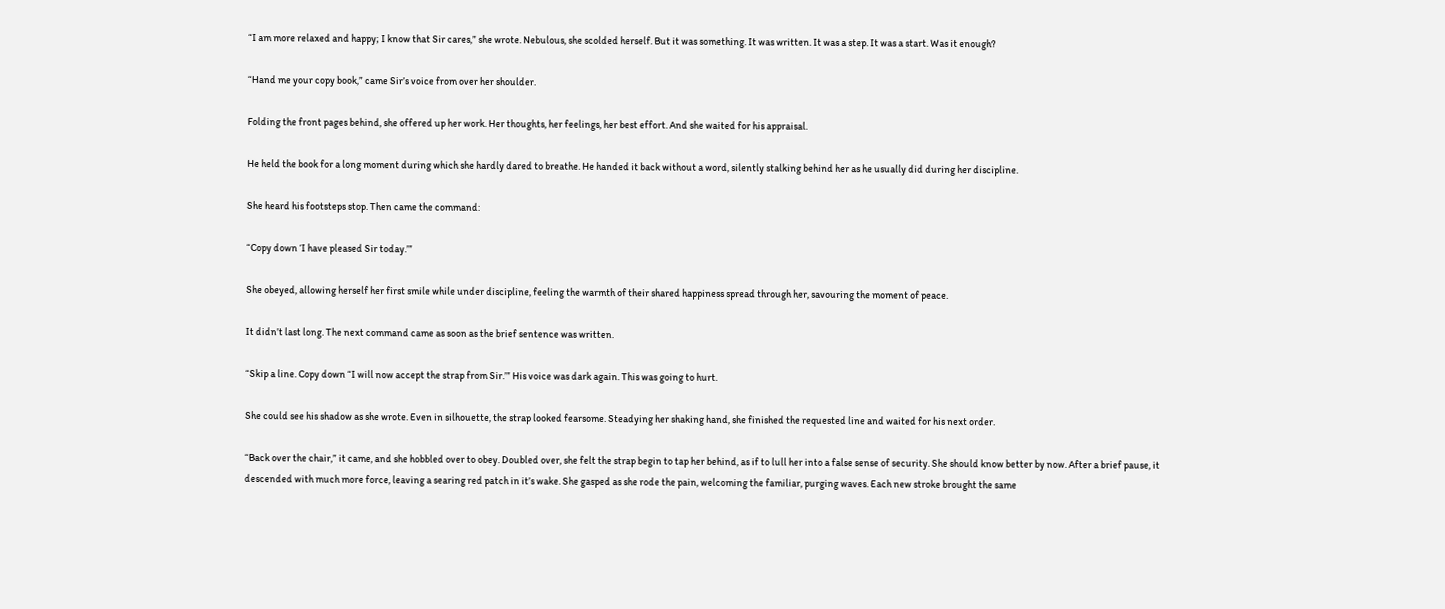“I am more relaxed and happy; I know that Sir cares,” she wrote. Nebulous, she scolded herself. But it was something. It was written. It was a step. It was a start. Was it enough?

“Hand me your copy book,” came Sir’s voice from over her shoulder.

Folding the front pages behind, she offered up her work. Her thoughts, her feelings, her best effort. And she waited for his appraisal.

He held the book for a long moment during which she hardly dared to breathe. He handed it back without a word, silently stalking behind her as he usually did during her discipline.

She heard his footsteps stop. Then came the command:

“Copy down ‘I have pleased Sir today.’”

She obeyed, allowing herself her first smile while under discipline, feeling the warmth of their shared happiness spread through her, savouring the moment of peace.

It didn’t last long. The next command came as soon as the brief sentence was written.

“Skip a line. Copy down “I will now accept the strap from Sir.’” His voice was dark again. This was going to hurt.

She could see his shadow as she wrote. Even in silhouette, the strap looked fearsome. Steadying her shaking hand, she finished the requested line and waited for his next order.

“Back over the chair,” it came, and she hobbled over to obey. Doubled over, she felt the strap begin to tap her behind, as if to lull her into a false sense of security. She should know better by now. After a brief pause, it descended with much more force, leaving a searing red patch in it’s wake. She gasped as she rode the pain, welcoming the familiar, purging waves. Each new stroke brought the same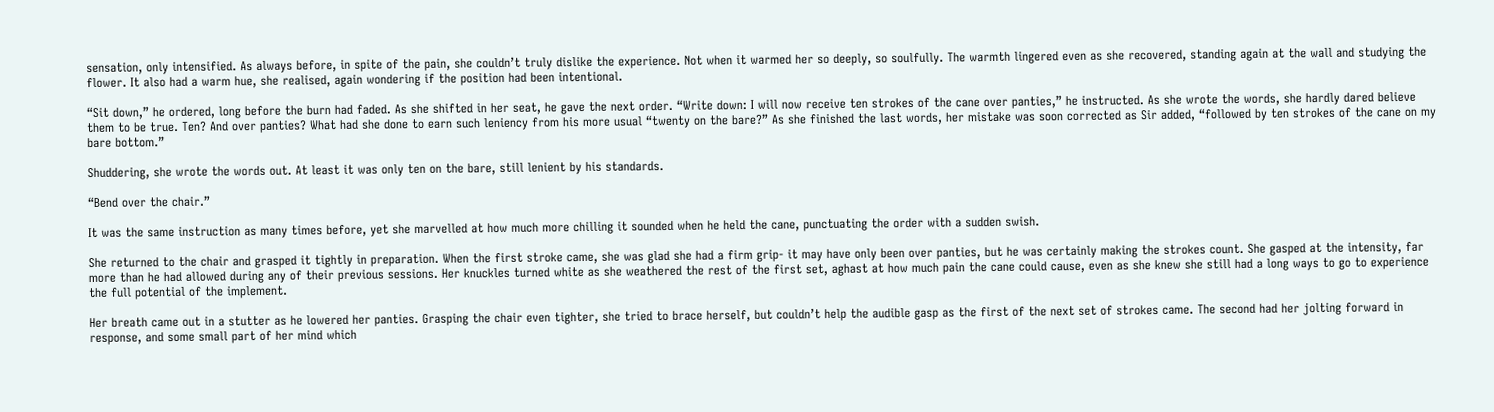sensation, only intensified. As always before, in spite of the pain, she couldn’t truly dislike the experience. Not when it warmed her so deeply, so soulfully. The warmth lingered even as she recovered, standing again at the wall and studying the flower. It also had a warm hue, she realised, again wondering if the position had been intentional.

“Sit down,” he ordered, long before the burn had faded. As she shifted in her seat, he gave the next order. “Write down: I will now receive ten strokes of the cane over panties,” he instructed. As she wrote the words, she hardly dared believe them to be true. Ten? And over panties? What had she done to earn such leniency from his more usual “twenty on the bare?” As she finished the last words, her mistake was soon corrected as Sir added, “followed by ten strokes of the cane on my bare bottom.”

Shuddering, she wrote the words out. At least it was only ten on the bare, still lenient by his standards.

“Bend over the chair.”

It was the same instruction as many times before, yet she marvelled at how much more chilling it sounded when he held the cane, punctuating the order with a sudden swish.

She returned to the chair and grasped it tightly in preparation. When the first stroke came, she was glad she had a firm grip- it may have only been over panties, but he was certainly making the strokes count. She gasped at the intensity, far more than he had allowed during any of their previous sessions. Her knuckles turned white as she weathered the rest of the first set, aghast at how much pain the cane could cause, even as she knew she still had a long ways to go to experience the full potential of the implement.

Her breath came out in a stutter as he lowered her panties. Grasping the chair even tighter, she tried to brace herself, but couldn’t help the audible gasp as the first of the next set of strokes came. The second had her jolting forward in response, and some small part of her mind which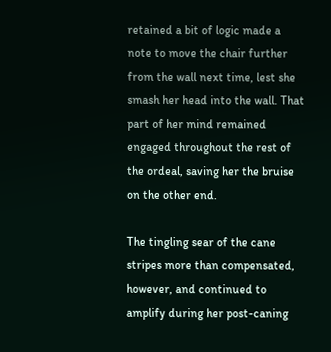retained a bit of logic made a note to move the chair further from the wall next time, lest she smash her head into the wall. That part of her mind remained engaged throughout the rest of the ordeal, saving her the bruise on the other end.

The tingling sear of the cane stripes more than compensated, however, and continued to amplify during her post-caning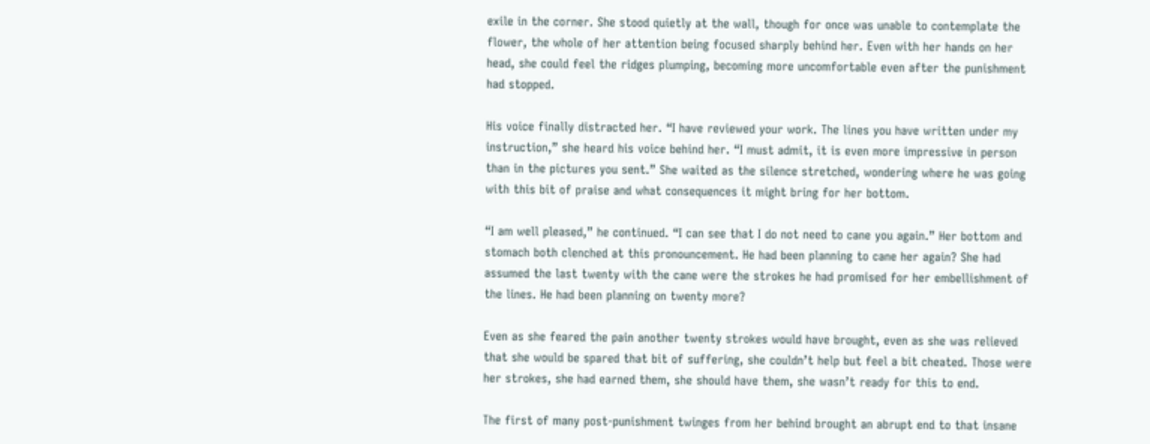exile in the corner. She stood quietly at the wall, though for once was unable to contemplate the flower, the whole of her attention being focused sharply behind her. Even with her hands on her head, she could feel the ridges plumping, becoming more uncomfortable even after the punishment had stopped.

His voice finally distracted her. “I have reviewed your work. The lines you have written under my instruction,” she heard his voice behind her. “I must admit, it is even more impressive in person than in the pictures you sent.” She waited as the silence stretched, wondering where he was going with this bit of praise and what consequences it might bring for her bottom.

“I am well pleased,” he continued. “I can see that I do not need to cane you again.” Her bottom and stomach both clenched at this pronouncement. He had been planning to cane her again? She had assumed the last twenty with the cane were the strokes he had promised for her embellishment of the lines. He had been planning on twenty more?

Even as she feared the pain another twenty strokes would have brought, even as she was relieved that she would be spared that bit of suffering, she couldn’t help but feel a bit cheated. Those were her strokes, she had earned them, she should have them, she wasn’t ready for this to end.

The first of many post-punishment twinges from her behind brought an abrupt end to that insane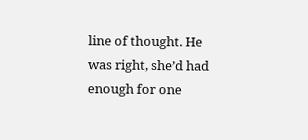line of thought. He was right, she’d had enough for one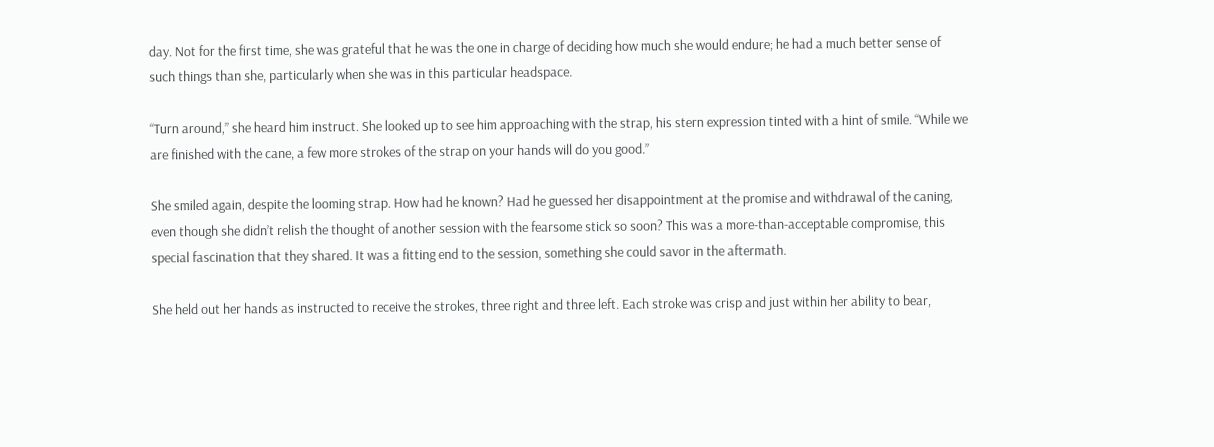day. Not for the first time, she was grateful that he was the one in charge of deciding how much she would endure; he had a much better sense of such things than she, particularly when she was in this particular headspace.

“Turn around,” she heard him instruct. She looked up to see him approaching with the strap, his stern expression tinted with a hint of smile. “While we are finished with the cane, a few more strokes of the strap on your hands will do you good.”

She smiled again, despite the looming strap. How had he known? Had he guessed her disappointment at the promise and withdrawal of the caning, even though she didn’t relish the thought of another session with the fearsome stick so soon? This was a more-than-acceptable compromise, this special fascination that they shared. It was a fitting end to the session, something she could savor in the aftermath.

She held out her hands as instructed to receive the strokes, three right and three left. Each stroke was crisp and just within her ability to bear,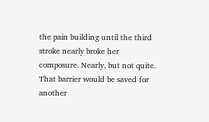the pain building until the third stroke nearly broke her composure. Nearly, but not quite. That barrier would be saved for another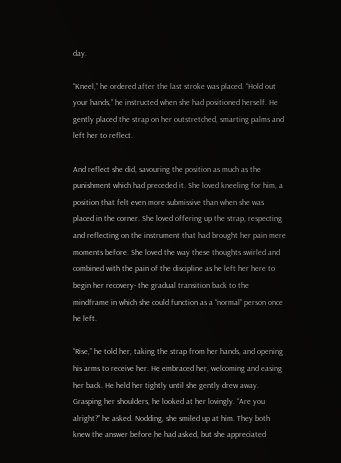day.

“Kneel,” he ordered after the last stroke was placed. “Hold out your hands,” he instructed when she had positioned herself. He gently placed the strap on her outstretched, smarting palms and left her to reflect.

And reflect she did, savouring the position as much as the punishment which had preceded it. She loved kneeling for him, a position that felt even more submissive than when she was placed in the corner. She loved offering up the strap, respecting and reflecting on the instrument that had brought her pain mere moments before. She loved the way these thoughts swirled and combined with the pain of the discipline as he left her here to begin her recovery- the gradual transition back to the mindframe in which she could function as a “normal” person once he left.

“Rise,” he told her, taking the strap from her hands, and opening his arms to receive her. He embraced her, welcoming and easing her back. He held her tightly until she gently drew away. Grasping her shoulders, he looked at her lovingly. “Are you alright?” he asked. Nodding, she smiled up at him. They both knew the answer before he had asked, but she appreciated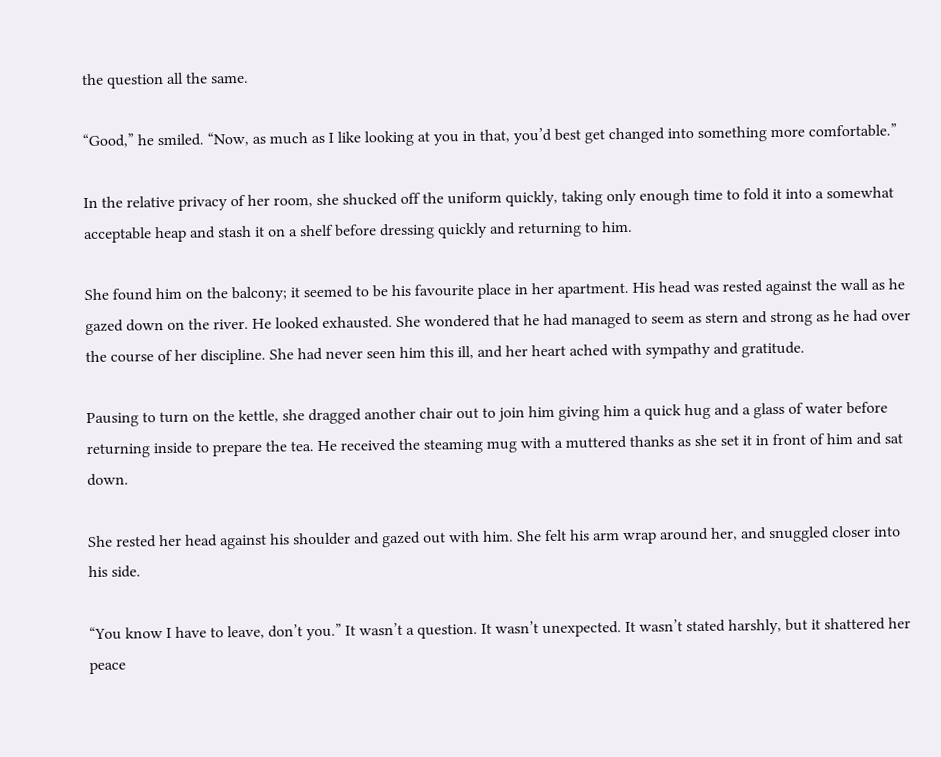the question all the same.

“Good,” he smiled. “Now, as much as I like looking at you in that, you’d best get changed into something more comfortable.”

In the relative privacy of her room, she shucked off the uniform quickly, taking only enough time to fold it into a somewhat acceptable heap and stash it on a shelf before dressing quickly and returning to him.

She found him on the balcony; it seemed to be his favourite place in her apartment. His head was rested against the wall as he gazed down on the river. He looked exhausted. She wondered that he had managed to seem as stern and strong as he had over the course of her discipline. She had never seen him this ill, and her heart ached with sympathy and gratitude.

Pausing to turn on the kettle, she dragged another chair out to join him giving him a quick hug and a glass of water before returning inside to prepare the tea. He received the steaming mug with a muttered thanks as she set it in front of him and sat down.

She rested her head against his shoulder and gazed out with him. She felt his arm wrap around her, and snuggled closer into his side.

“You know I have to leave, don’t you.” It wasn’t a question. It wasn’t unexpected. It wasn’t stated harshly, but it shattered her peace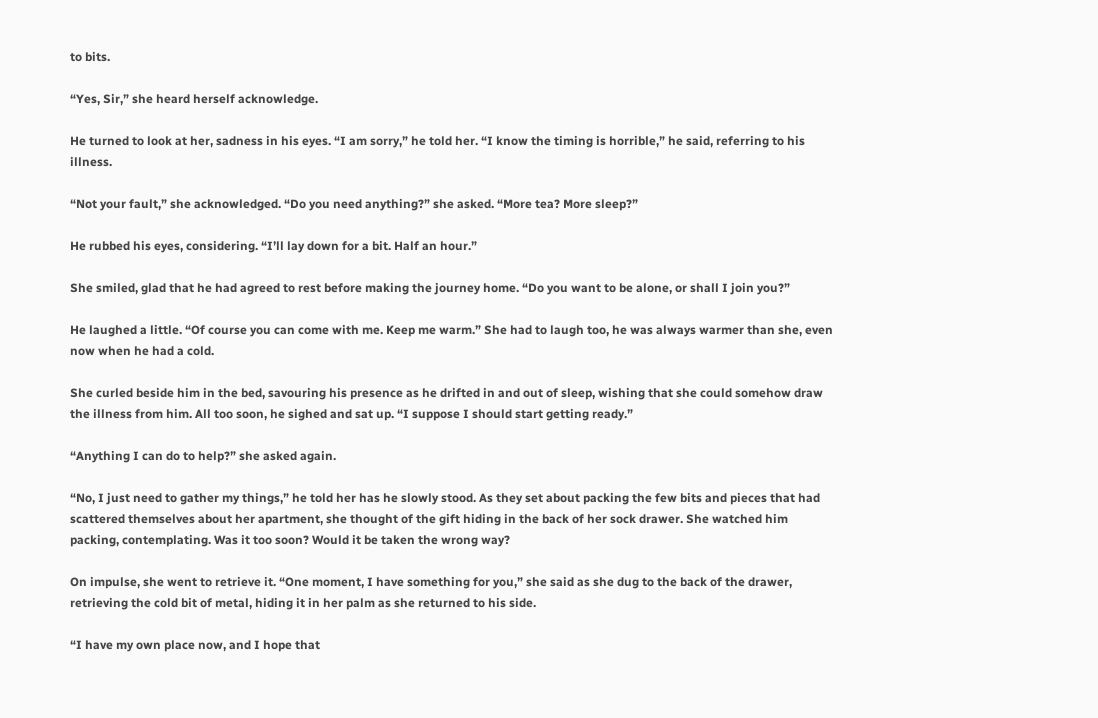to bits.

“Yes, Sir,” she heard herself acknowledge.

He turned to look at her, sadness in his eyes. “I am sorry,” he told her. “I know the timing is horrible,” he said, referring to his illness.

“Not your fault,” she acknowledged. “Do you need anything?” she asked. “More tea? More sleep?”

He rubbed his eyes, considering. “I’ll lay down for a bit. Half an hour.”

She smiled, glad that he had agreed to rest before making the journey home. “Do you want to be alone, or shall I join you?”

He laughed a little. “Of course you can come with me. Keep me warm.” She had to laugh too, he was always warmer than she, even now when he had a cold.

She curled beside him in the bed, savouring his presence as he drifted in and out of sleep, wishing that she could somehow draw the illness from him. All too soon, he sighed and sat up. “I suppose I should start getting ready.”

“Anything I can do to help?” she asked again.

“No, I just need to gather my things,” he told her has he slowly stood. As they set about packing the few bits and pieces that had scattered themselves about her apartment, she thought of the gift hiding in the back of her sock drawer. She watched him packing, contemplating. Was it too soon? Would it be taken the wrong way?

On impulse, she went to retrieve it. “One moment, I have something for you,” she said as she dug to the back of the drawer, retrieving the cold bit of metal, hiding it in her palm as she returned to his side.

“I have my own place now, and I hope that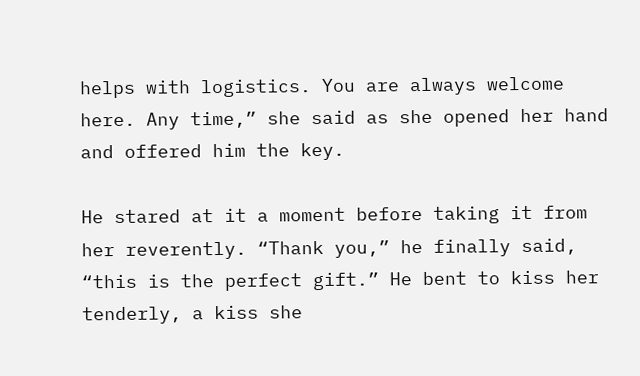helps with logistics. You are always welcome here. Any time,” she said as she opened her hand and offered him the key.

He stared at it a moment before taking it from her reverently. “Thank you,” he finally said, “this is the perfect gift.” He bent to kiss her tenderly, a kiss she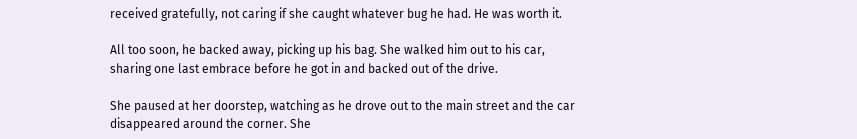received gratefully, not caring if she caught whatever bug he had. He was worth it.

All too soon, he backed away, picking up his bag. She walked him out to his car, sharing one last embrace before he got in and backed out of the drive.

She paused at her doorstep, watching as he drove out to the main street and the car disappeared around the corner. She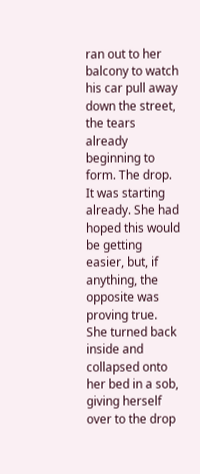ran out to her balcony to watch his car pull away down the street, the tears already beginning to form. The drop. It was starting already. She had hoped this would be getting easier, but, if anything, the opposite was proving true. She turned back inside and collapsed onto her bed in a sob, giving herself over to the drop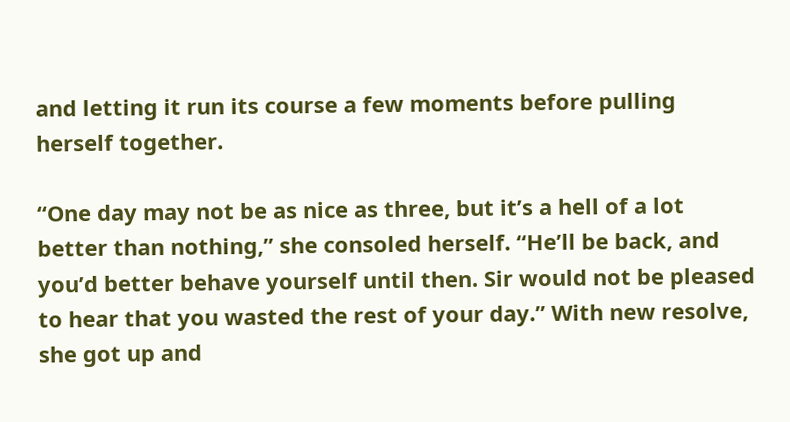and letting it run its course a few moments before pulling herself together.

“One day may not be as nice as three, but it’s a hell of a lot better than nothing,” she consoled herself. “He’ll be back, and you’d better behave yourself until then. Sir would not be pleased to hear that you wasted the rest of your day.” With new resolve, she got up and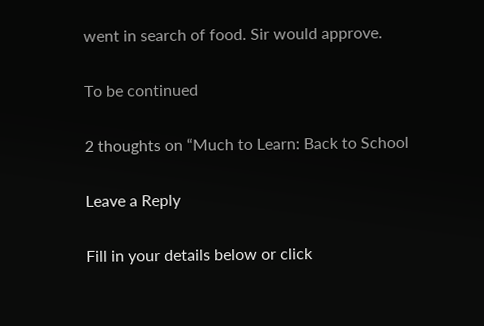went in search of food. Sir would approve.

To be continued

2 thoughts on “Much to Learn: Back to School

Leave a Reply

Fill in your details below or click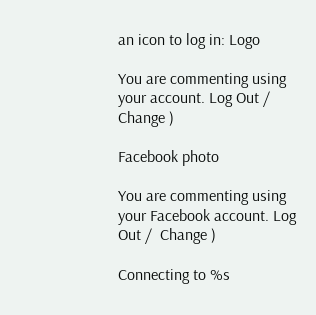an icon to log in: Logo

You are commenting using your account. Log Out /  Change )

Facebook photo

You are commenting using your Facebook account. Log Out /  Change )

Connecting to %s